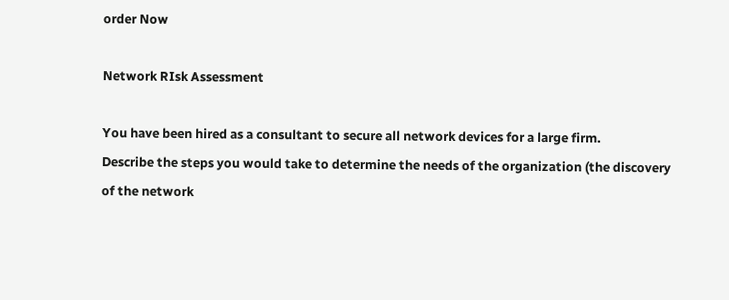order Now

Network RIsk Assessment

You have been hired as a consultant to secure all network devices for a large firm.
Describe the steps you would take to determine the needs of the organization (the discovery of the network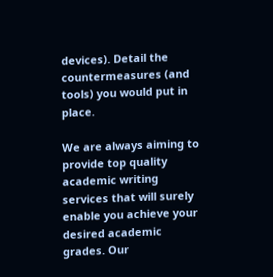devices). Detail the countermeasures (and tools) you would put in place.

We are always aiming to provide top quality academic writing services that will surely enable you achieve your desired academic grades. Our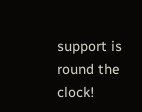support is round the clock!